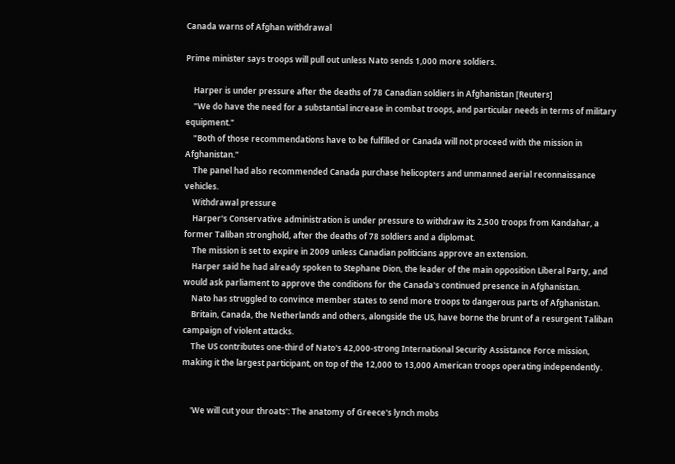Canada warns of Afghan withdrawal

Prime minister says troops will pull out unless Nato sends 1,000 more soldiers.

    Harper is under pressure after the deaths of 78 Canadian soldiers in Afghanistan [Reuters]
    "We do have the need for a substantial increase in combat troops, and particular needs in terms of military equipment."
    "Both of those recommendations have to be fulfilled or Canada will not proceed with the mission in Afghanistan."
    The panel had also recommended Canada purchase helicopters and unmanned aerial reconnaissance vehicles.
    Withdrawal pressure
    Harper's Conservative administration is under pressure to withdraw its 2,500 troops from Kandahar, a former Taliban stronghold, after the deaths of 78 soldiers and a diplomat.
    The mission is set to expire in 2009 unless Canadian politicians approve an extension.
    Harper said he had already spoken to Stephane Dion, the leader of the main opposition Liberal Party, and would ask parliament to approve the conditions for the Canada's continued presence in Afghanistan.
    Nato has struggled to convince member states to send more troops to dangerous parts of Afghanistan.
    Britain, Canada, the Netherlands and others, alongside the US, have borne the brunt of a resurgent Taliban campaign of violent attacks.
    The US contributes one-third of Nato's 42,000-strong International Security Assistance Force mission, making it the largest participant, on top of the 12,000 to 13,000 American troops operating independently.


    'We will cut your throats': The anatomy of Greece's lynch mobs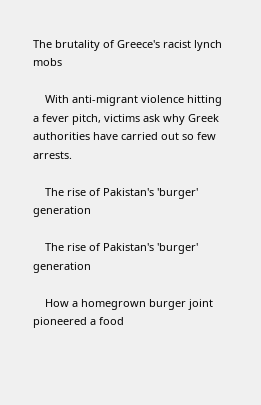The brutality of Greece's racist lynch mobs

    With anti-migrant violence hitting a fever pitch, victims ask why Greek authorities have carried out so few arrests.

    The rise of Pakistan's 'burger' generation

    The rise of Pakistan's 'burger' generation

    How a homegrown burger joint pioneered a food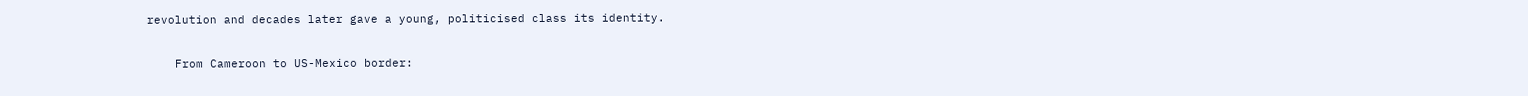revolution and decades later gave a young, politicised class its identity.

    From Cameroon to US-Mexico border: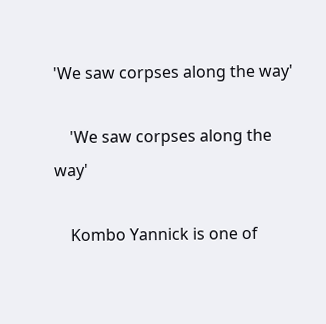'We saw corpses along the way'

    'We saw corpses along the way'

    Kombo Yannick is one of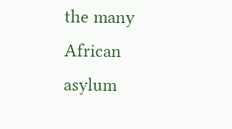the many African asylum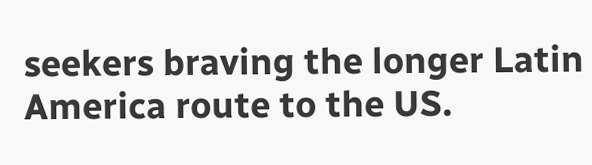seekers braving the longer Latin America route to the US.